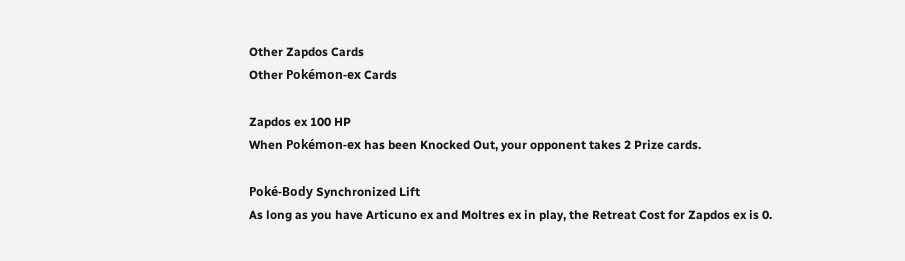Other Zapdos Cards
Other Pokémon-ex Cards

Zapdos ex 100 HP
When Pokémon-ex has been Knocked Out, your opponent takes 2 Prize cards.

Poké-Body Synchronized Lift
As long as you have Articuno ex and Moltres ex in play, the Retreat Cost for Zapdos ex is 0.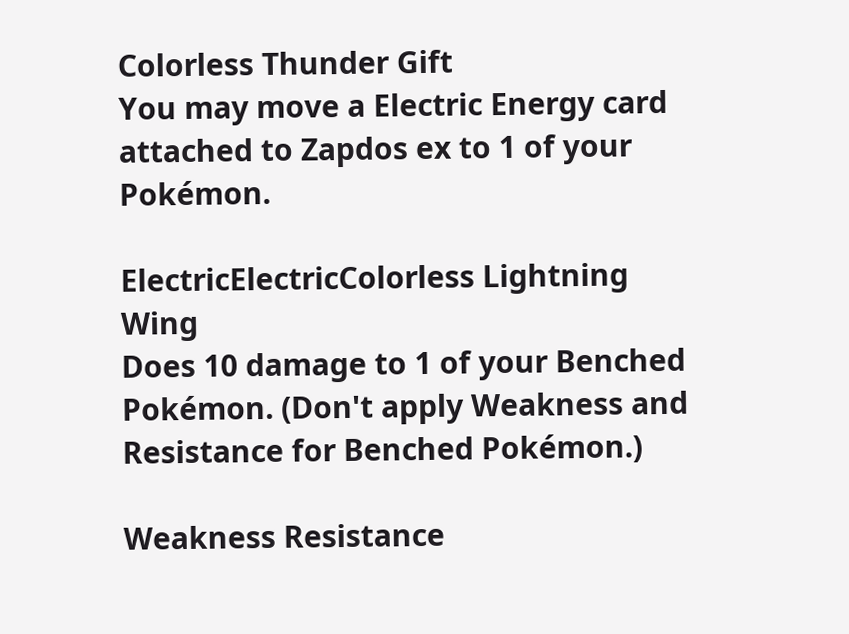Colorless Thunder Gift
You may move a Electric Energy card attached to Zapdos ex to 1 of your Pokémon.

ElectricElectricColorless Lightning Wing
Does 10 damage to 1 of your Benched Pokémon. (Don't apply Weakness and Resistance for Benched Pokémon.)

Weakness Resistance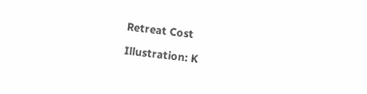Retreat Cost

Illustration: K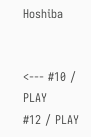Hoshiba


<--- #10 / PLAY
#12 / PLAY